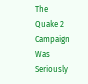The Quake 2 Campaign Was Seriously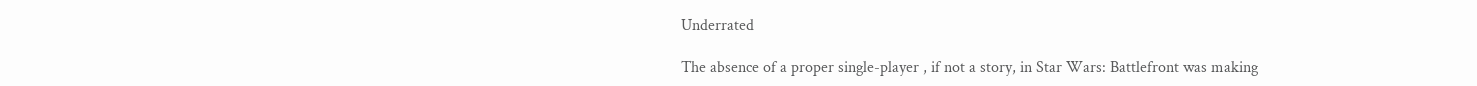Underrated

The absence of a proper single-player , if not a story, in Star Wars: Battlefront was making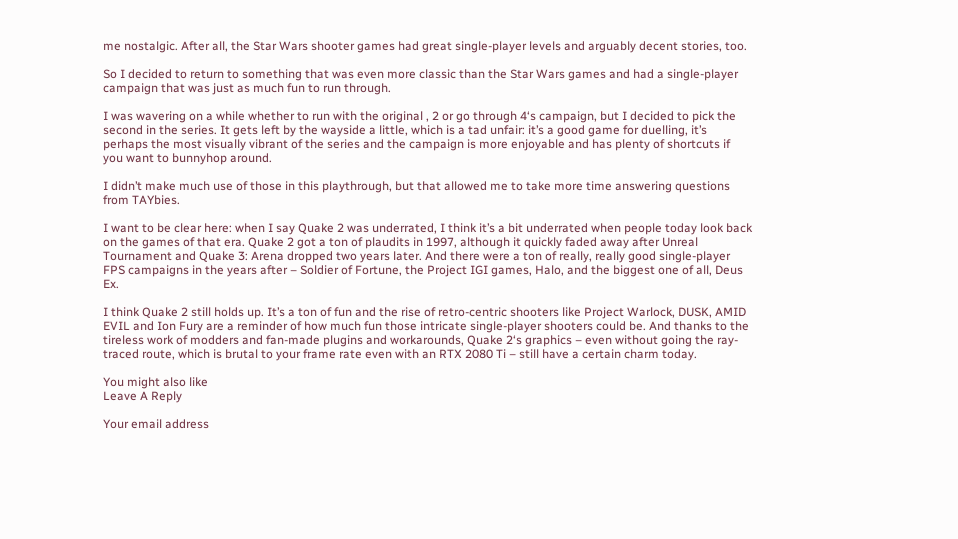me nostalgic. After all, the Star Wars shooter games had great single-player levels and arguably decent stories, too.

So I decided to return to something that was even more classic than the Star Wars games and had a single-player campaign that was just as much fun to run through.

I was wavering on a while whether to run with the original , 2 or go through 4‘s campaign, but I decided to pick the second in the series. It gets left by the wayside a little, which is a tad unfair: it’s a good game for duelling, it’s perhaps the most visually vibrant of the series and the campaign is more enjoyable and has plenty of shortcuts if you want to bunnyhop around.

I didn’t make much use of those in this playthrough, but that allowed me to take more time answering questions from TAYbies.

I want to be clear here: when I say Quake 2 was underrated, I think it’s a bit underrated when people today look back on the games of that era. Quake 2 got a ton of plaudits in 1997, although it quickly faded away after Unreal Tournament and Quake 3: Arena dropped two years later. And there were a ton of really, really good single-player FPS campaigns in the years after – Soldier of Fortune, the Project IGI games, Halo, and the biggest one of all, Deus Ex.

I think Quake 2 still holds up. It’s a ton of fun and the rise of retro-centric shooters like Project Warlock, DUSK, AMID EVIL and Ion Fury are a reminder of how much fun those intricate single-player shooters could be. And thanks to the tireless work of modders and fan-made plugins and workarounds, Quake 2‘s graphics – even without going the ray-traced route, which is brutal to your frame rate even with an RTX 2080 Ti – still have a certain charm today.

You might also like
Leave A Reply

Your email address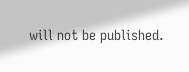will not be published.